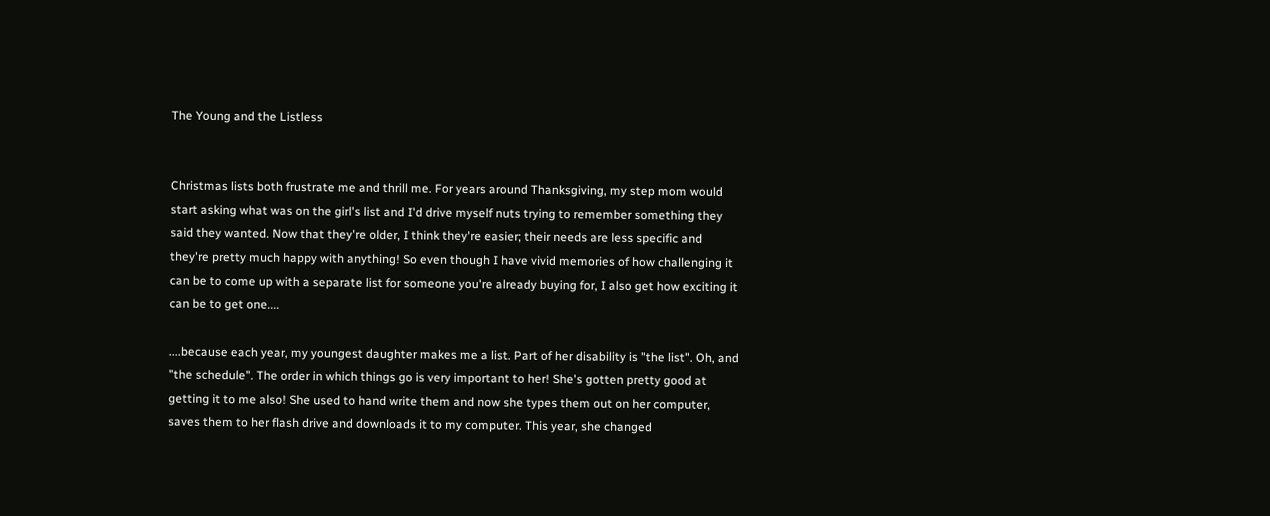The Young and the Listless


Christmas lists both frustrate me and thrill me. For years around Thanksgiving, my step mom would start asking what was on the girl's list and I'd drive myself nuts trying to remember something they said they wanted. Now that they're older, I think they're easier; their needs are less specific and they're pretty much happy with anything! So even though I have vivid memories of how challenging it can be to come up with a separate list for someone you're already buying for, I also get how exciting it can be to get one....

....because each year, my youngest daughter makes me a list. Part of her disability is "the list". Oh, and "the schedule". The order in which things go is very important to her! She's gotten pretty good at getting it to me also! She used to hand write them and now she types them out on her computer, saves them to her flash drive and downloads it to my computer. This year, she changed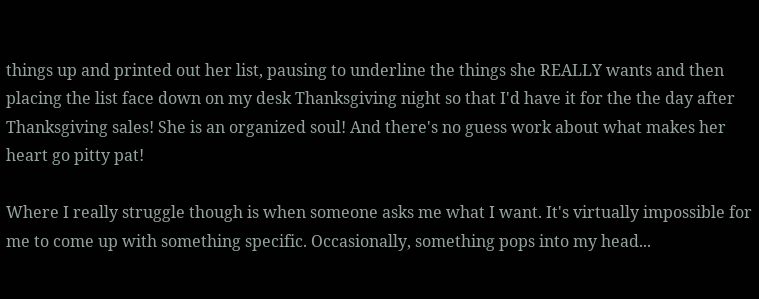things up and printed out her list, pausing to underline the things she REALLY wants and then placing the list face down on my desk Thanksgiving night so that I'd have it for the the day after Thanksgiving sales! She is an organized soul! And there's no guess work about what makes her heart go pitty pat!

Where I really struggle though is when someone asks me what I want. It's virtually impossible for me to come up with something specific. Occasionally, something pops into my head...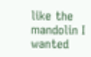like the mandolin I wanted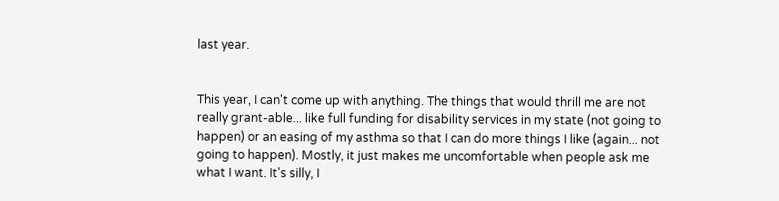last year.


This year, I can't come up with anything. The things that would thrill me are not really grant-able... like full funding for disability services in my state (not going to happen) or an easing of my asthma so that I can do more things I like (again... not going to happen). Mostly, it just makes me uncomfortable when people ask me what I want. It's silly, I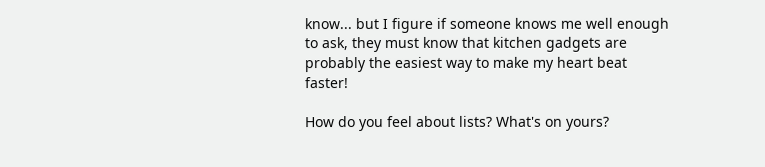know... but I figure if someone knows me well enough to ask, they must know that kitchen gadgets are probably the easiest way to make my heart beat faster!

How do you feel about lists? What's on yours?